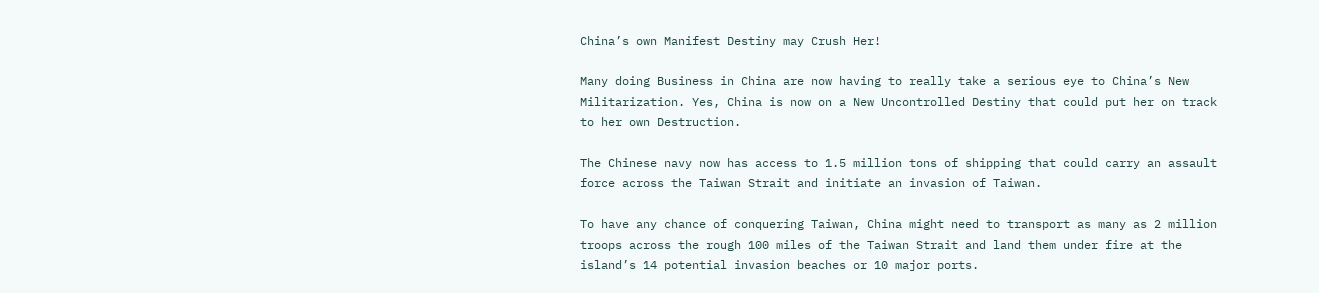China’s own Manifest Destiny may Crush Her!

Many doing Business in China are now having to really take a serious eye to China’s New Militarization. Yes, China is now on a New Uncontrolled Destiny that could put her on track to her own Destruction.

The Chinese navy now has access to 1.5 million tons of shipping that could carry an assault force across the Taiwan Strait and initiate an invasion of Taiwan.

To have any chance of conquering Taiwan, China might need to transport as many as 2 million troops across the rough 100 miles of the Taiwan Strait and land them under fire at the island’s 14 potential invasion beaches or 10 major ports.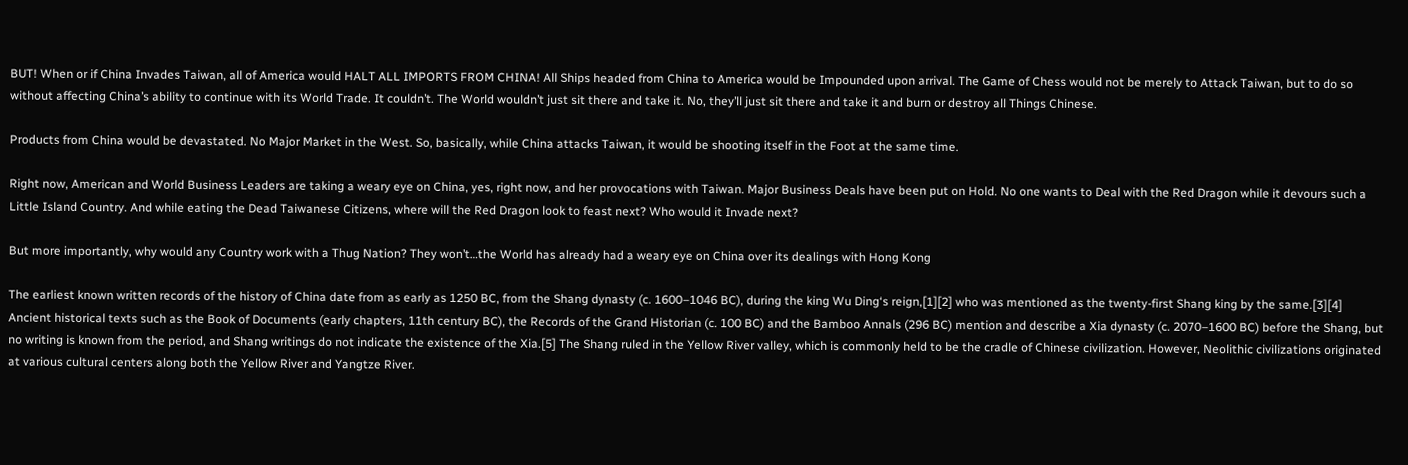BUT! When or if China Invades Taiwan, all of America would HALT ALL IMPORTS FROM CHINA! All Ships headed from China to America would be Impounded upon arrival. The Game of Chess would not be merely to Attack Taiwan, but to do so without affecting China’s ability to continue with its World Trade. It couldn’t. The World wouldn’t just sit there and take it. No, they’ll just sit there and take it and burn or destroy all Things Chinese.

Products from China would be devastated. No Major Market in the West. So, basically, while China attacks Taiwan, it would be shooting itself in the Foot at the same time.

Right now, American and World Business Leaders are taking a weary eye on China, yes, right now, and her provocations with Taiwan. Major Business Deals have been put on Hold. No one wants to Deal with the Red Dragon while it devours such a Little Island Country. And while eating the Dead Taiwanese Citizens, where will the Red Dragon look to feast next? Who would it Invade next?

But more importantly, why would any Country work with a Thug Nation? They won’t…the World has already had a weary eye on China over its dealings with Hong Kong

The earliest known written records of the history of China date from as early as 1250 BC, from the Shang dynasty (c. 1600–1046 BC), during the king Wu Ding‘s reign,[1][2] who was mentioned as the twenty-first Shang king by the same.[3][4] Ancient historical texts such as the Book of Documents (early chapters, 11th century BC), the Records of the Grand Historian (c. 100 BC) and the Bamboo Annals (296 BC) mention and describe a Xia dynasty (c. 2070–1600 BC) before the Shang, but no writing is known from the period, and Shang writings do not indicate the existence of the Xia.[5] The Shang ruled in the Yellow River valley, which is commonly held to be the cradle of Chinese civilization. However, Neolithic civilizations originated at various cultural centers along both the Yellow River and Yangtze River.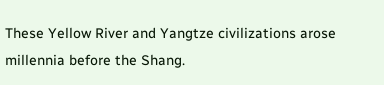These Yellow River and Yangtze civilizations arose millennia before the Shang.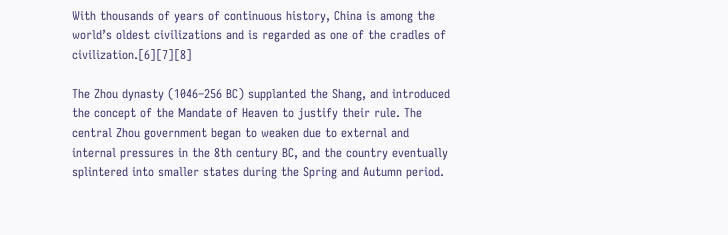With thousands of years of continuous history, China is among the world’s oldest civilizations and is regarded as one of the cradles of civilization.[6][7][8]

The Zhou dynasty (1046–256 BC) supplanted the Shang, and introduced the concept of the Mandate of Heaven to justify their rule. The central Zhou government began to weaken due to external and internal pressures in the 8th century BC, and the country eventually splintered into smaller states during the Spring and Autumn period.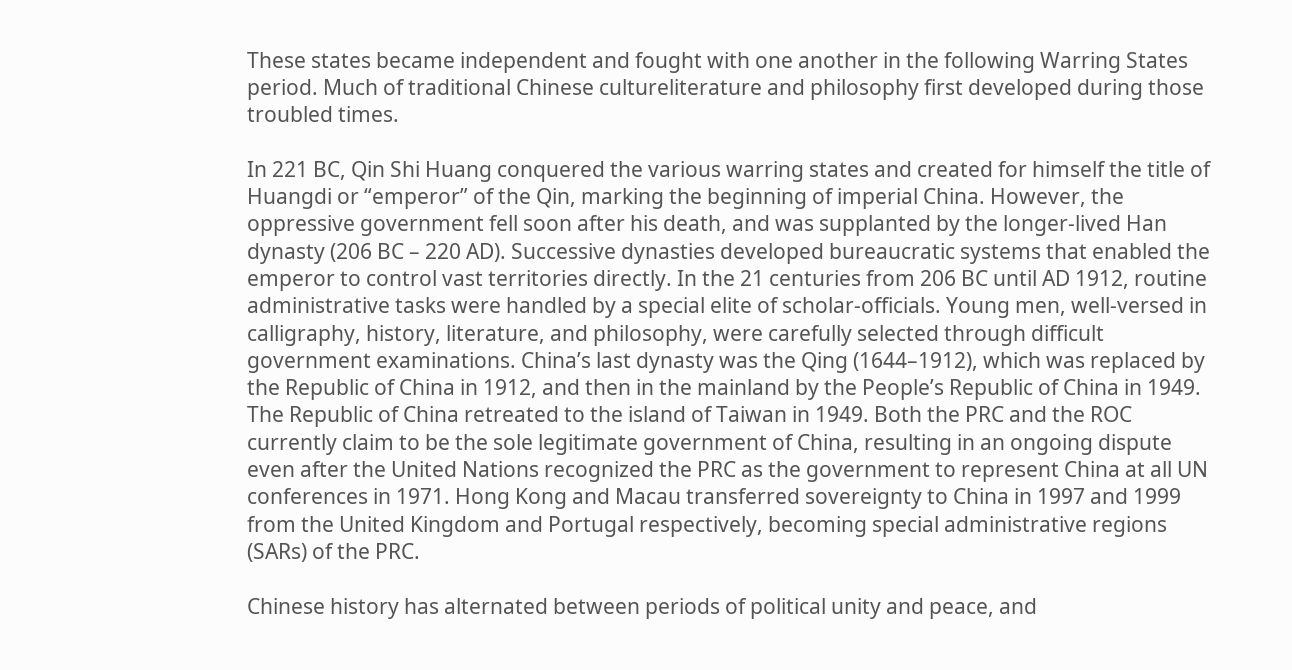These states became independent and fought with one another in the following Warring States period. Much of traditional Chinese cultureliterature and philosophy first developed during those troubled times.

In 221 BC, Qin Shi Huang conquered the various warring states and created for himself the title of Huangdi or “emperor” of the Qin, marking the beginning of imperial China. However, the oppressive government fell soon after his death, and was supplanted by the longer-lived Han dynasty (206 BC – 220 AD). Successive dynasties developed bureaucratic systems that enabled the emperor to control vast territories directly. In the 21 centuries from 206 BC until AD 1912, routine administrative tasks were handled by a special elite of scholar-officials. Young men, well-versed in calligraphy, history, literature, and philosophy, were carefully selected through difficult government examinations. China’s last dynasty was the Qing (1644–1912), which was replaced by the Republic of China in 1912, and then in the mainland by the People’s Republic of China in 1949. The Republic of China retreated to the island of Taiwan in 1949. Both the PRC and the ROC currently claim to be the sole legitimate government of China, resulting in an ongoing dispute even after the United Nations recognized the PRC as the government to represent China at all UN conferences in 1971. Hong Kong and Macau transferred sovereignty to China in 1997 and 1999 from the United Kingdom and Portugal respectively, becoming special administrative regions (SARs) of the PRC.

Chinese history has alternated between periods of political unity and peace, and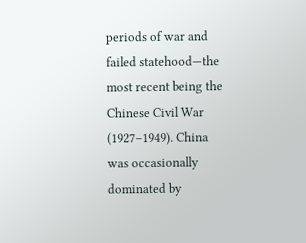periods of war and failed statehood—the most recent being the Chinese Civil War (1927–1949). China was occasionally dominated by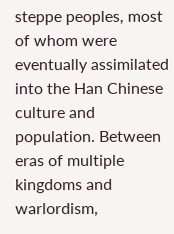steppe peoples, most of whom were eventually assimilated into the Han Chinese culture and population. Between eras of multiple kingdoms and warlordism,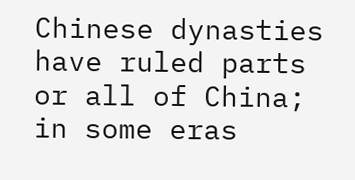Chinese dynasties have ruled parts or all of China; in some eras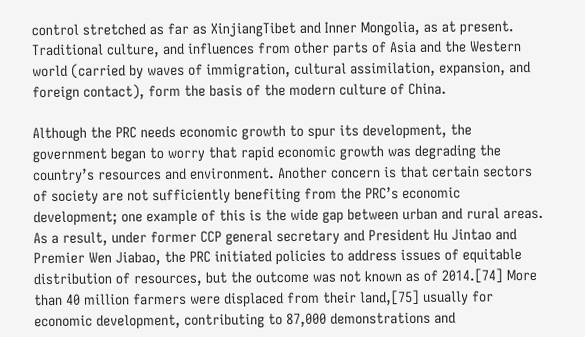control stretched as far as XinjiangTibet and Inner Mongolia, as at present. Traditional culture, and influences from other parts of Asia and the Western world (carried by waves of immigration, cultural assimilation, expansion, and foreign contact), form the basis of the modern culture of China.

Although the PRC needs economic growth to spur its development, the government began to worry that rapid economic growth was degrading the country’s resources and environment. Another concern is that certain sectors of society are not sufficiently benefiting from the PRC’s economic development; one example of this is the wide gap between urban and rural areas. As a result, under former CCP general secretary and President Hu Jintao and Premier Wen Jiabao, the PRC initiated policies to address issues of equitable distribution of resources, but the outcome was not known as of 2014.[74] More than 40 million farmers were displaced from their land,[75] usually for economic development, contributing to 87,000 demonstrations and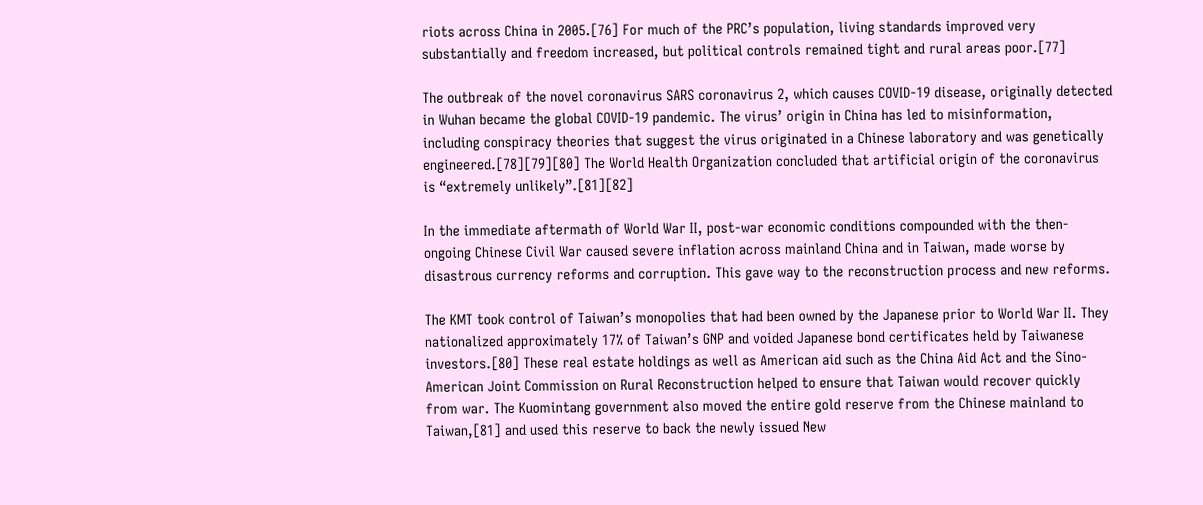riots across China in 2005.[76] For much of the PRC’s population, living standards improved very substantially and freedom increased, but political controls remained tight and rural areas poor.[77]

The outbreak of the novel coronavirus SARS coronavirus 2, which causes COVID-19 disease, originally detected in Wuhan became the global COVID-19 pandemic. The virus’ origin in China has led to misinformation, including conspiracy theories that suggest the virus originated in a Chinese laboratory and was genetically engineered.[78][79][80] The World Health Organization concluded that artificial origin of the coronavirus is “extremely unlikely”.[81][82]

In the immediate aftermath of World War II, post-war economic conditions compounded with the then-ongoing Chinese Civil War caused severe inflation across mainland China and in Taiwan, made worse by disastrous currency reforms and corruption. This gave way to the reconstruction process and new reforms.

The KMT took control of Taiwan’s monopolies that had been owned by the Japanese prior to World War II. They nationalized approximately 17% of Taiwan’s GNP and voided Japanese bond certificates held by Taiwanese investors.[80] These real estate holdings as well as American aid such as the China Aid Act and the Sino-American Joint Commission on Rural Reconstruction helped to ensure that Taiwan would recover quickly from war. The Kuomintang government also moved the entire gold reserve from the Chinese mainland to Taiwan,[81] and used this reserve to back the newly issued New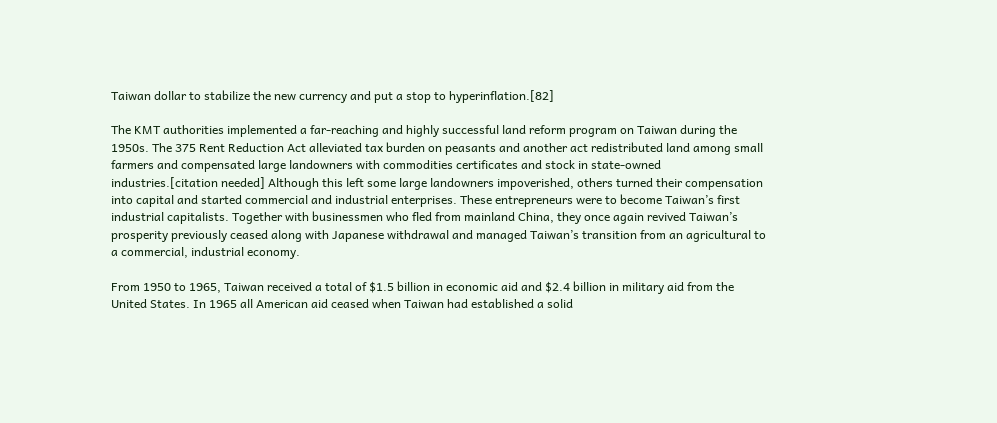Taiwan dollar to stabilize the new currency and put a stop to hyperinflation.[82]

The KMT authorities implemented a far-reaching and highly successful land reform program on Taiwan during the 1950s. The 375 Rent Reduction Act alleviated tax burden on peasants and another act redistributed land among small farmers and compensated large landowners with commodities certificates and stock in state-owned industries.[citation needed] Although this left some large landowners impoverished, others turned their compensation into capital and started commercial and industrial enterprises. These entrepreneurs were to become Taiwan’s first industrial capitalists. Together with businessmen who fled from mainland China, they once again revived Taiwan’s prosperity previously ceased along with Japanese withdrawal and managed Taiwan’s transition from an agricultural to a commercial, industrial economy.

From 1950 to 1965, Taiwan received a total of $1.5 billion in economic aid and $2.4 billion in military aid from the United States. In 1965 all American aid ceased when Taiwan had established a solid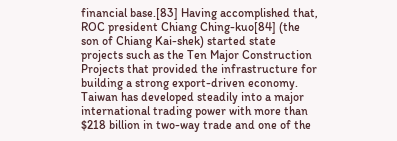financial base.[83] Having accomplished that, ROC president Chiang Ching-kuo[84] (the son of Chiang Kai-shek) started state projects such as the Ten Major Construction Projects that provided the infrastructure for building a strong export-driven economy. Taiwan has developed steadily into a major international trading power with more than $218 billion in two-way trade and one of the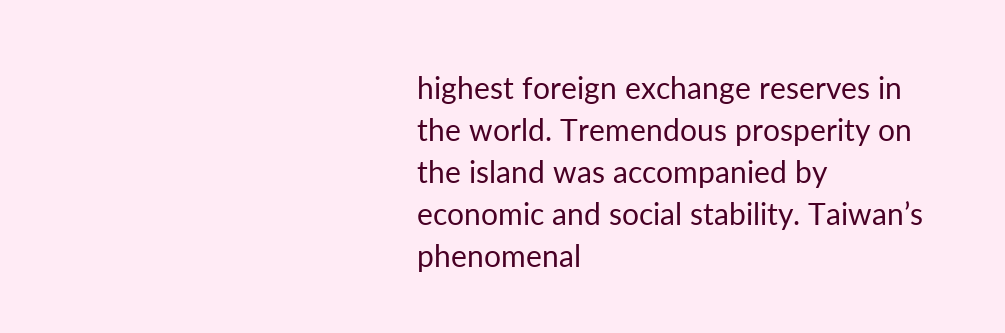highest foreign exchange reserves in the world. Tremendous prosperity on the island was accompanied by economic and social stability. Taiwan’s phenomenal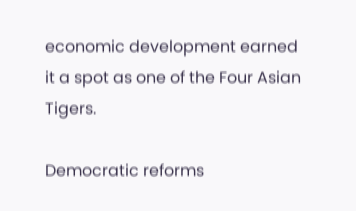economic development earned it a spot as one of the Four Asian Tigers.

Democratic reforms